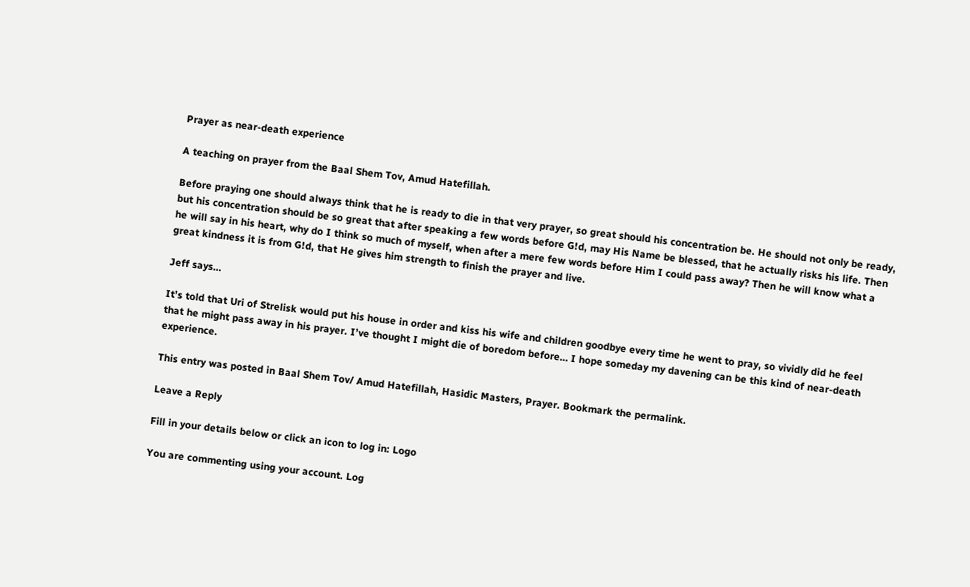Prayer as near-death experience

A teaching on prayer from the Baal Shem Tov, Amud Hatefillah.

Before praying one should always think that he is ready to die in that very prayer, so great should his concentration be. He should not only be ready, but his concentration should be so great that after speaking a few words before G!d, may His Name be blessed, that he actually risks his life. Then he will say in his heart, why do I think so much of myself, when after a mere few words before Him I could pass away? Then he will know what a great kindness it is from G!d, that He gives him strength to finish the prayer and live.

Jeff says…

It’s told that Uri of Strelisk would put his house in order and kiss his wife and children goodbye every time he went to pray, so vividly did he feel that he might pass away in his prayer. I’ve thought I might die of boredom before… I hope someday my davening can be this kind of near-death experience.

This entry was posted in Baal Shem Tov/ Amud Hatefillah, Hasidic Masters, Prayer. Bookmark the permalink.

Leave a Reply

Fill in your details below or click an icon to log in: Logo

You are commenting using your account. Log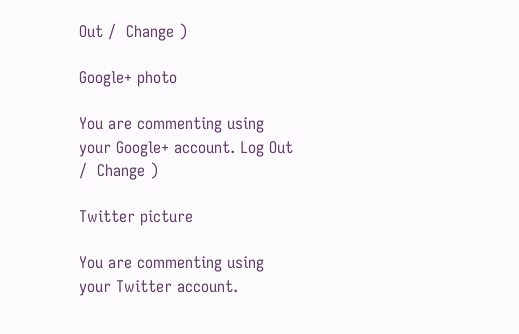Out /  Change )

Google+ photo

You are commenting using your Google+ account. Log Out /  Change )

Twitter picture

You are commenting using your Twitter account.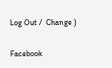Log Out /  Change )

Facebook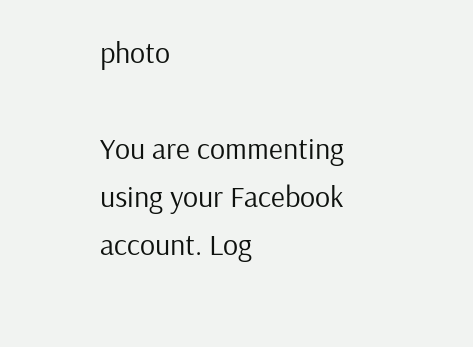photo

You are commenting using your Facebook account. Log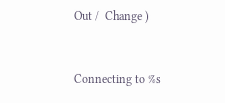Out /  Change )


Connecting to %s